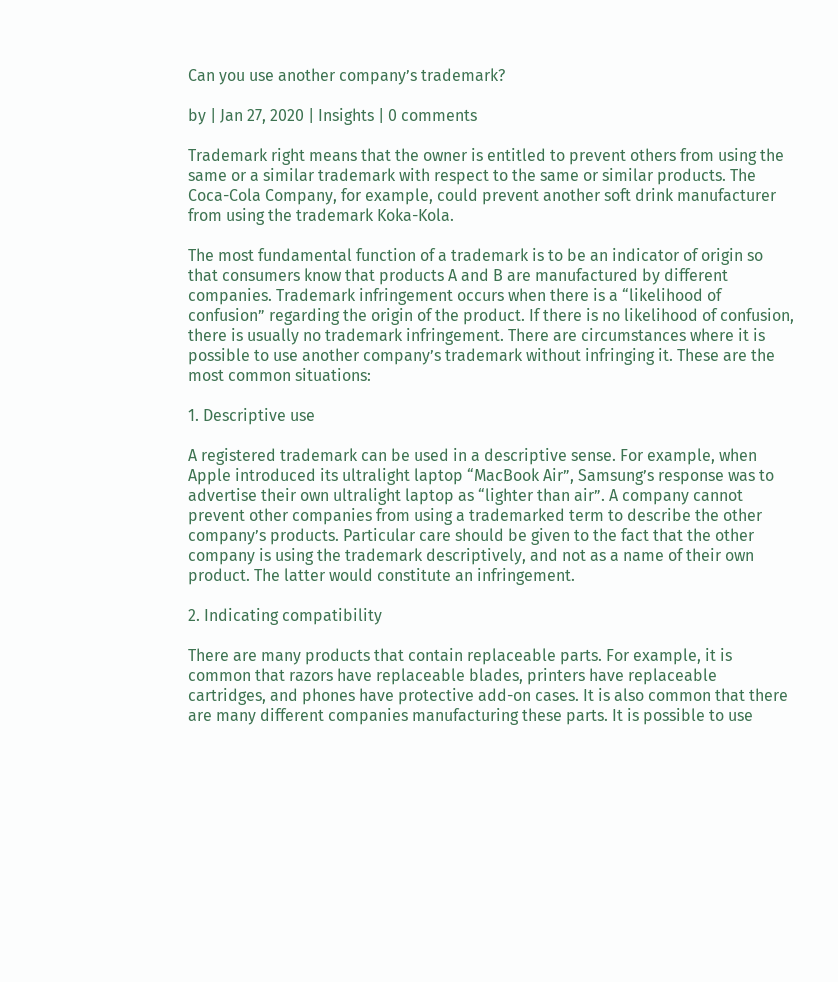Can you use another company’s trademark?

by | Jan 27, 2020 | Insights | 0 comments

Trademark right means that the owner is entitled to prevent others from using the same or a similar trademark with respect to the same or similar products. The Coca-Cola Company, for example, could prevent another soft drink manufacturer from using the trademark Koka-Kola.

The most fundamental function of a trademark is to be an indicator of origin so that consumers know that products A and B are manufactured by different companies. Trademark infringement occurs when there is a “likelihood of confusion” regarding the origin of the product. If there is no likelihood of confusion, there is usually no trademark infringement. There are circumstances where it is possible to use another company’s trademark without infringing it. These are the most common situations:

1. Descriptive use

A registered trademark can be used in a descriptive sense. For example, when Apple introduced its ultralight laptop “MacBook Air”, Samsung’s response was to advertise their own ultralight laptop as “lighter than air”. A company cannot prevent other companies from using a trademarked term to describe the other company’s products. Particular care should be given to the fact that the other company is using the trademark descriptively, and not as a name of their own product. The latter would constitute an infringement.

2. Indicating compatibility

There are many products that contain replaceable parts. For example, it is common that razors have replaceable blades, printers have replaceable cartridges, and phones have protective add-on cases. It is also common that there are many different companies manufacturing these parts. It is possible to use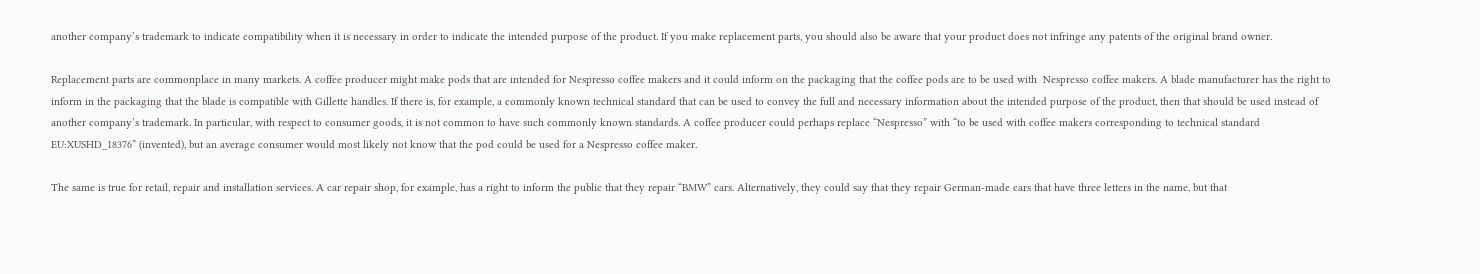another company’s trademark to indicate compatibility when it is necessary in order to indicate the intended purpose of the product. If you make replacement parts, you should also be aware that your product does not infringe any patents of the original brand owner.

Replacement parts are commonplace in many markets. A coffee producer might make pods that are intended for Nespresso coffee makers and it could inform on the packaging that the coffee pods are to be used with  Nespresso coffee makers. A blade manufacturer has the right to inform in the packaging that the blade is compatible with Gillette handles. If there is, for example, a commonly known technical standard that can be used to convey the full and necessary information about the intended purpose of the product, then that should be used instead of another company’s trademark. In particular, with respect to consumer goods, it is not common to have such commonly known standards. A coffee producer could perhaps replace “Nespresso” with “to be used with coffee makers corresponding to technical standard EU:XUSHD_18376” (invented), but an average consumer would most likely not know that the pod could be used for a Nespresso coffee maker.

The same is true for retail, repair and installation services. A car repair shop, for example, has a right to inform the public that they repair “BMW” cars. Alternatively, they could say that they repair German-made cars that have three letters in the name, but that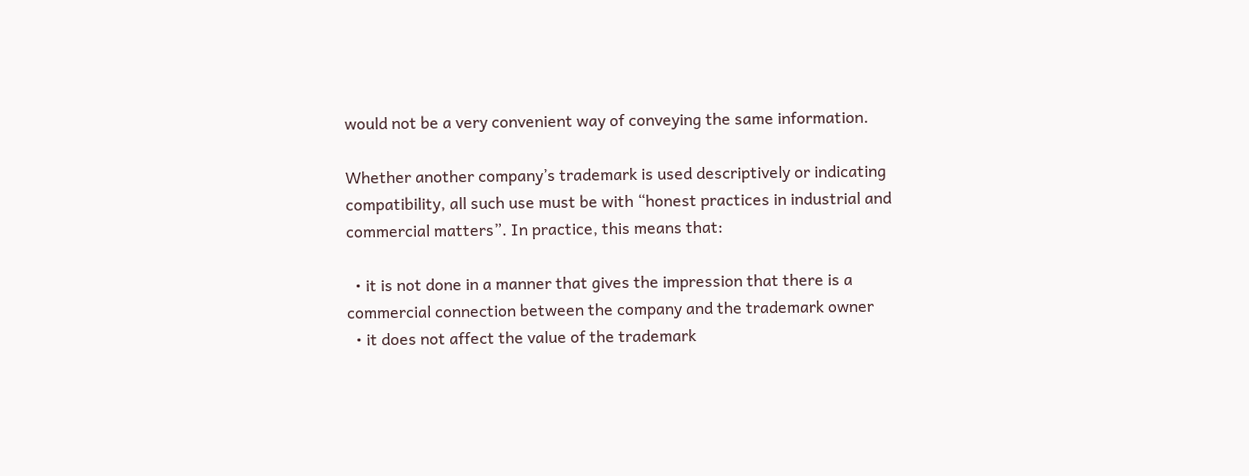would not be a very convenient way of conveying the same information.

Whether another company’s trademark is used descriptively or indicating compatibility, all such use must be with “honest practices in industrial and commercial matters”. In practice, this means that:

  • it is not done in a manner that gives the impression that there is a commercial connection between the company and the trademark owner
  • it does not affect the value of the trademark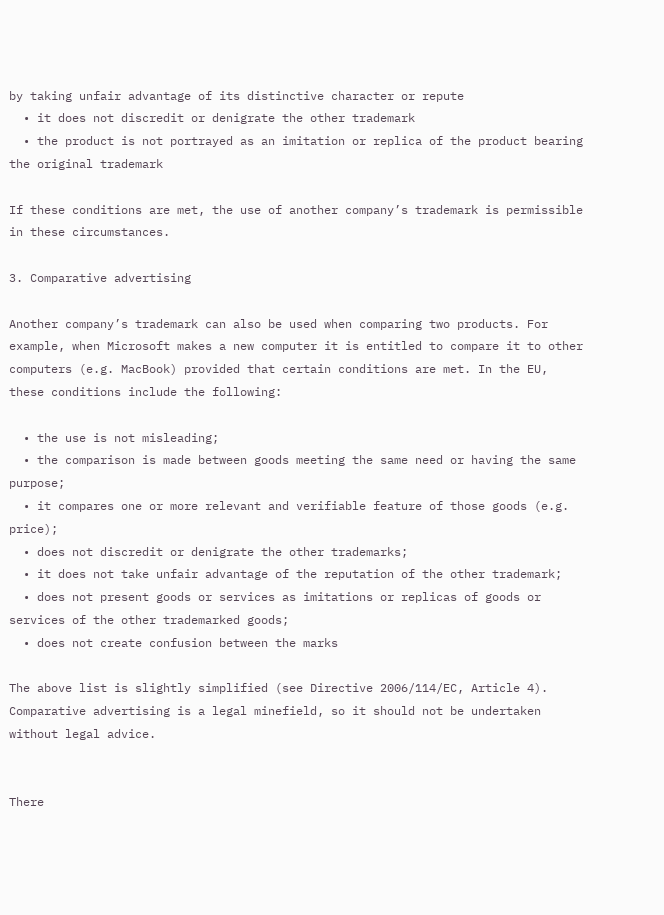by taking unfair advantage of its distinctive character or repute
  • it does not discredit or denigrate the other trademark
  • the product is not portrayed as an imitation or replica of the product bearing the original trademark

If these conditions are met, the use of another company’s trademark is permissible in these circumstances.

3. Comparative advertising

Another company’s trademark can also be used when comparing two products. For example, when Microsoft makes a new computer it is entitled to compare it to other computers (e.g. MacBook) provided that certain conditions are met. In the EU, these conditions include the following:

  • the use is not misleading;
  • the comparison is made between goods meeting the same need or having the same purpose;
  • it compares one or more relevant and verifiable feature of those goods (e.g. price);
  • does not discredit or denigrate the other trademarks;
  • it does not take unfair advantage of the reputation of the other trademark;
  • does not present goods or services as imitations or replicas of goods or services of the other trademarked goods;
  • does not create confusion between the marks

The above list is slightly simplified (see Directive 2006/114/EC, Article 4). Comparative advertising is a legal minefield, so it should not be undertaken without legal advice.


There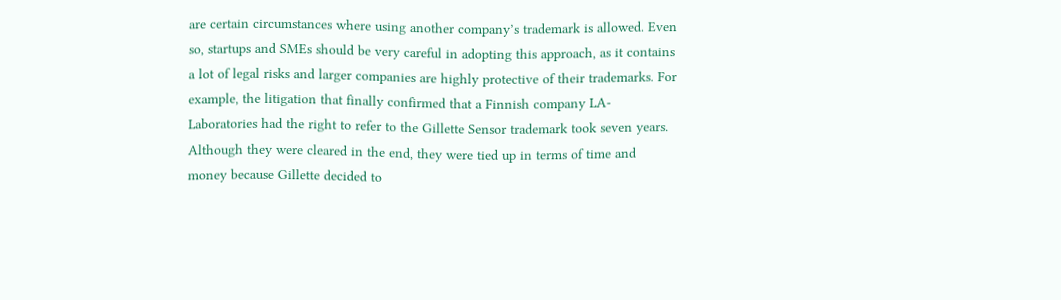are certain circumstances where using another company’s trademark is allowed. Even so, startups and SMEs should be very careful in adopting this approach, as it contains a lot of legal risks and larger companies are highly protective of their trademarks. For example, the litigation that finally confirmed that a Finnish company LA-Laboratories had the right to refer to the Gillette Sensor trademark took seven years. Although they were cleared in the end, they were tied up in terms of time and money because Gillette decided to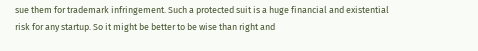sue them for trademark infringement. Such a protected suit is a huge financial and existential risk for any startup. So it might be better to be wise than right and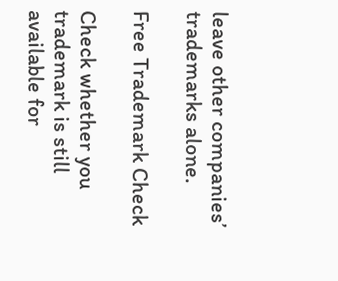leave other companies’ trademarks alone.

Free Trademark Check

Check whether you trademark is still available for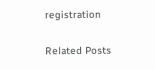registration

Related Posts